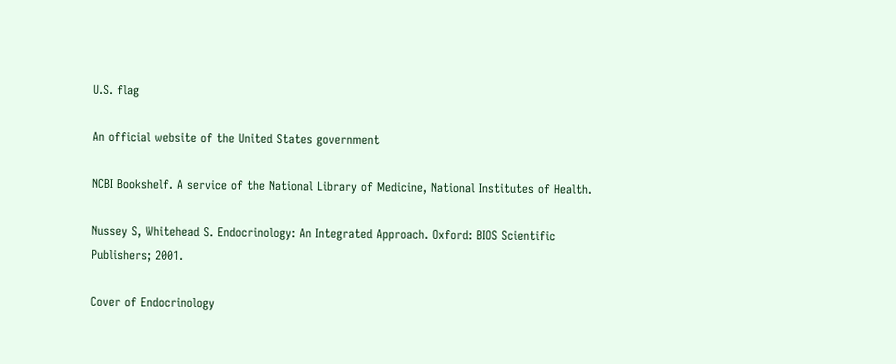U.S. flag

An official website of the United States government

NCBI Bookshelf. A service of the National Library of Medicine, National Institutes of Health.

Nussey S, Whitehead S. Endocrinology: An Integrated Approach. Oxford: BIOS Scientific Publishers; 2001.

Cover of Endocrinology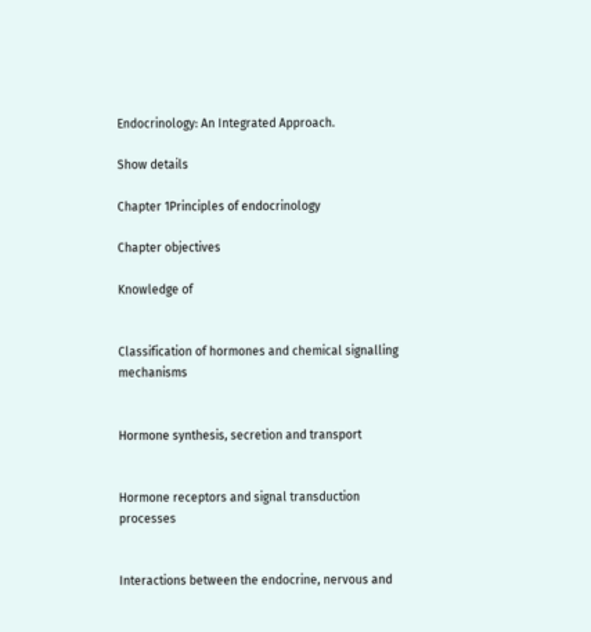Endocrinology: An Integrated Approach.

Show details

Chapter 1Principles of endocrinology

Chapter objectives

Knowledge of


Classification of hormones and chemical signalling mechanisms


Hormone synthesis, secretion and transport


Hormone receptors and signal transduction processes


Interactions between the endocrine, nervous and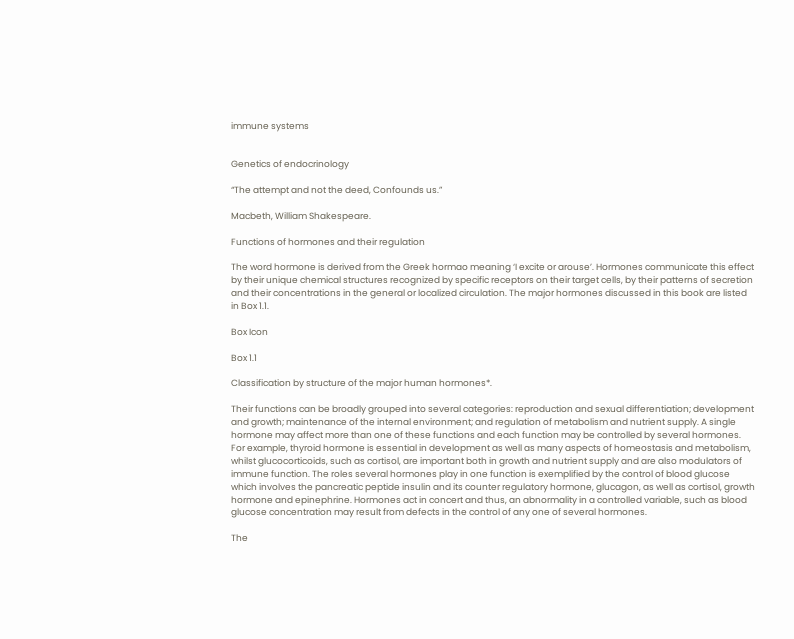immune systems


Genetics of endocrinology

“The attempt and not the deed, Confounds us.”

Macbeth, William Shakespeare.

Functions of hormones and their regulation

The word hormone is derived from the Greek hormao meaning ‘I excite or arouse’. Hormones communicate this effect by their unique chemical structures recognized by specific receptors on their target cells, by their patterns of secretion and their concentrations in the general or localized circulation. The major hormones discussed in this book are listed in Box 1.1.

Box Icon

Box 1.1

Classification by structure of the major human hormones*.

Their functions can be broadly grouped into several categories: reproduction and sexual differentiation; development and growth; maintenance of the internal environment; and regulation of metabolism and nutrient supply. A single hormone may affect more than one of these functions and each function may be controlled by several hormones. For example, thyroid hormone is essential in development as well as many aspects of homeostasis and metabolism, whilst glucocorticoids, such as cortisol, are important both in growth and nutrient supply and are also modulators of immune function. The roles several hormones play in one function is exemplified by the control of blood glucose which involves the pancreatic peptide insulin and its counter regulatory hormone, glucagon, as well as cortisol, growth hormone and epinephrine. Hormones act in concert and thus, an abnormality in a controlled variable, such as blood glucose concentration may result from defects in the control of any one of several hormones.

The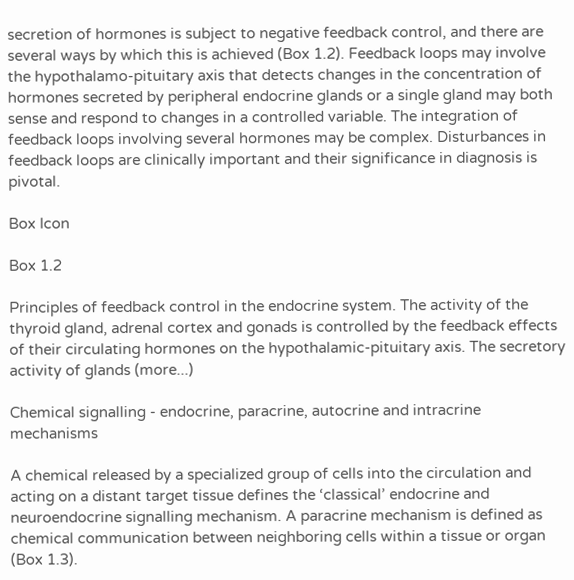secretion of hormones is subject to negative feedback control, and there are several ways by which this is achieved (Box 1.2). Feedback loops may involve the hypothalamo-pituitary axis that detects changes in the concentration of hormones secreted by peripheral endocrine glands or a single gland may both sense and respond to changes in a controlled variable. The integration of feedback loops involving several hormones may be complex. Disturbances in feedback loops are clinically important and their significance in diagnosis is pivotal.

Box Icon

Box 1.2

Principles of feedback control in the endocrine system. The activity of the thyroid gland, adrenal cortex and gonads is controlled by the feedback effects of their circulating hormones on the hypothalamic-pituitary axis. The secretory activity of glands (more...)

Chemical signalling - endocrine, paracrine, autocrine and intracrine mechanisms

A chemical released by a specialized group of cells into the circulation and acting on a distant target tissue defines the ‘classical’ endocrine and neuroendocrine signalling mechanism. A paracrine mechanism is defined as chemical communication between neighboring cells within a tissue or organ (Box 1.3).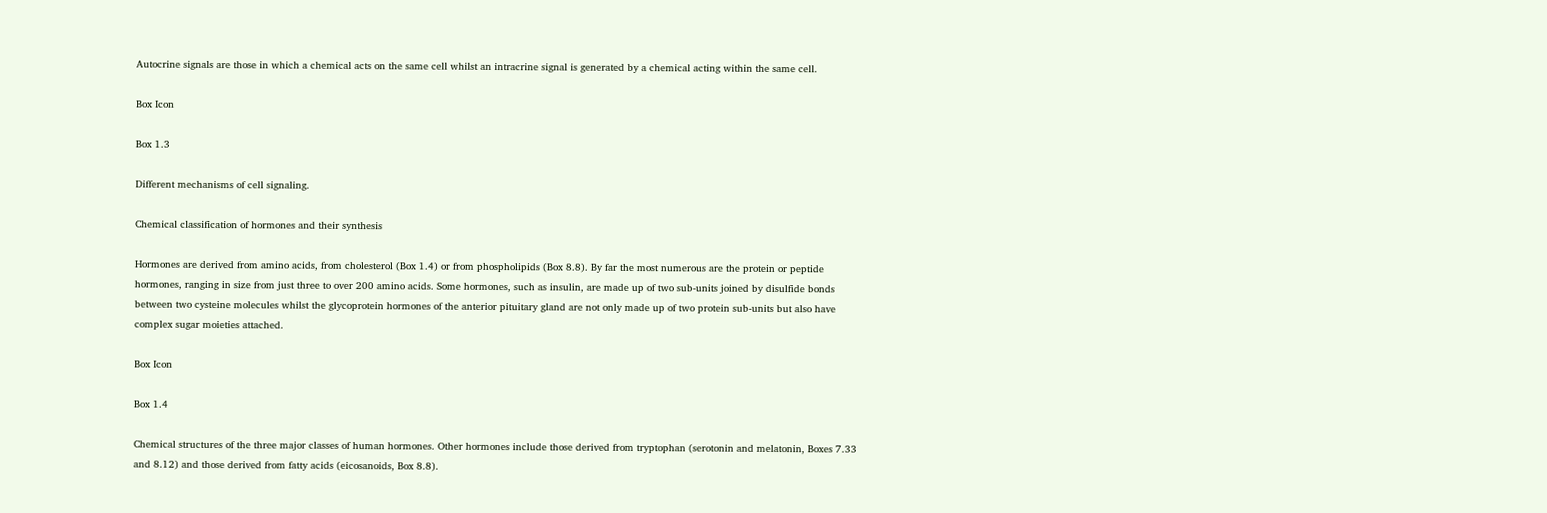Autocrine signals are those in which a chemical acts on the same cell whilst an intracrine signal is generated by a chemical acting within the same cell.

Box Icon

Box 1.3

Different mechanisms of cell signaling.

Chemical classification of hormones and their synthesis

Hormones are derived from amino acids, from cholesterol (Box 1.4) or from phospholipids (Box 8.8). By far the most numerous are the protein or peptide hormones, ranging in size from just three to over 200 amino acids. Some hormones, such as insulin, are made up of two sub-units joined by disulfide bonds between two cysteine molecules whilst the glycoprotein hormones of the anterior pituitary gland are not only made up of two protein sub-units but also have complex sugar moieties attached.

Box Icon

Box 1.4

Chemical structures of the three major classes of human hormones. Other hormones include those derived from tryptophan (serotonin and melatonin, Boxes 7.33 and 8.12) and those derived from fatty acids (eicosanoids, Box 8.8).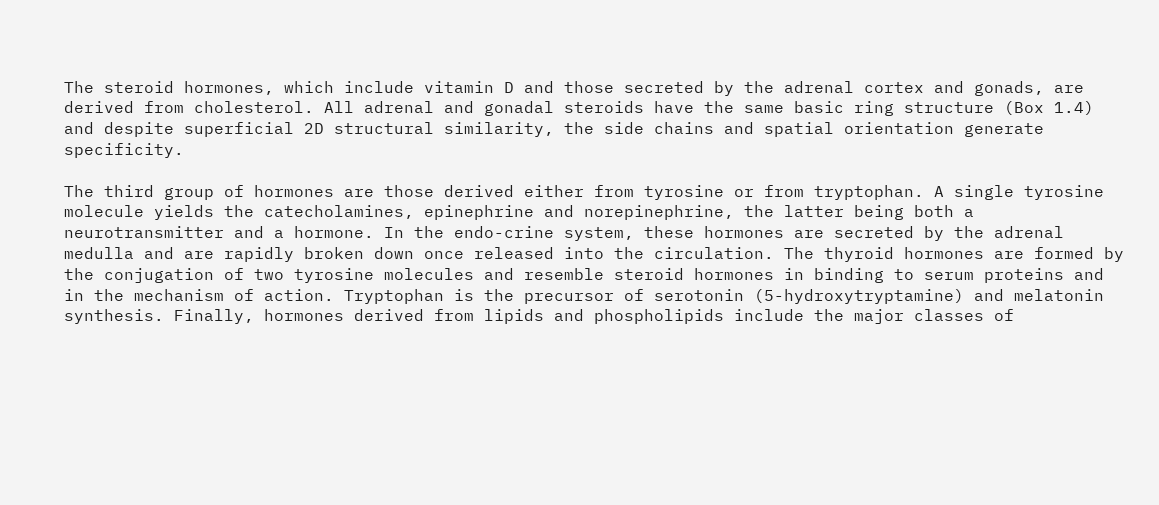The steroid hormones, which include vitamin D and those secreted by the adrenal cortex and gonads, are derived from cholesterol. All adrenal and gonadal steroids have the same basic ring structure (Box 1.4) and despite superficial 2D structural similarity, the side chains and spatial orientation generate specificity.

The third group of hormones are those derived either from tyrosine or from tryptophan. A single tyrosine molecule yields the catecholamines, epinephrine and norepinephrine, the latter being both a neurotransmitter and a hormone. In the endo-crine system, these hormones are secreted by the adrenal medulla and are rapidly broken down once released into the circulation. The thyroid hormones are formed by the conjugation of two tyrosine molecules and resemble steroid hormones in binding to serum proteins and in the mechanism of action. Tryptophan is the precursor of serotonin (5-hydroxytryptamine) and melatonin synthesis. Finally, hormones derived from lipids and phospholipids include the major classes of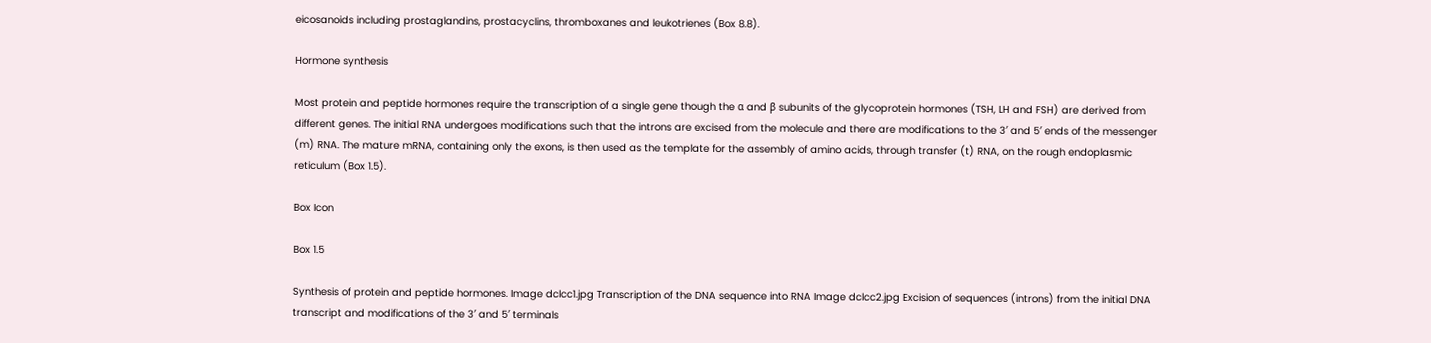eicosanoids including prostaglandins, prostacyclins, thromboxanes and leukotrienes (Box 8.8).

Hormone synthesis

Most protein and peptide hormones require the transcription of a single gene though the α and β subunits of the glycoprotein hormones (TSH, LH and FSH) are derived from different genes. The initial RNA undergoes modifications such that the introns are excised from the molecule and there are modifications to the 3′ and 5′ ends of the messenger (m) RNA. The mature mRNA, containing only the exons, is then used as the template for the assembly of amino acids, through transfer (t) RNA, on the rough endoplasmic reticulum (Box 1.5).

Box Icon

Box 1.5

Synthesis of protein and peptide hormones. Image dclcc1.jpg Transcription of the DNA sequence into RNA Image dclcc2.jpg Excision of sequences (introns) from the initial DNA transcript and modifications of the 3′ and 5′ terminals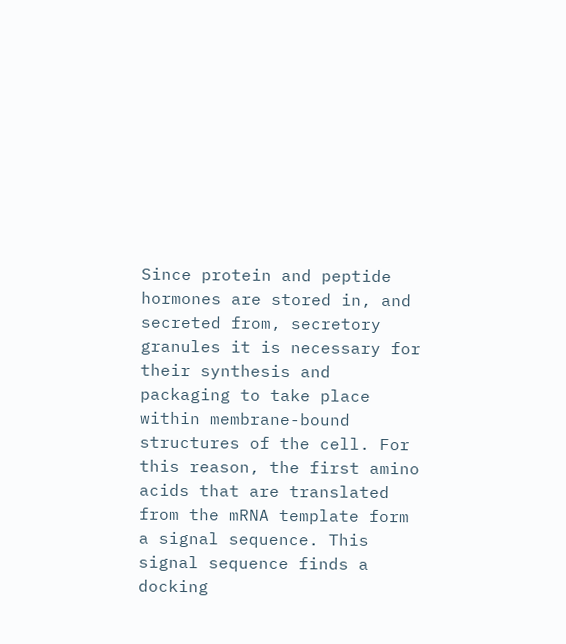Since protein and peptide hormones are stored in, and secreted from, secretory granules it is necessary for their synthesis and packaging to take place within membrane-bound structures of the cell. For this reason, the first amino acids that are translated from the mRNA template form a signal sequence. This signal sequence finds a docking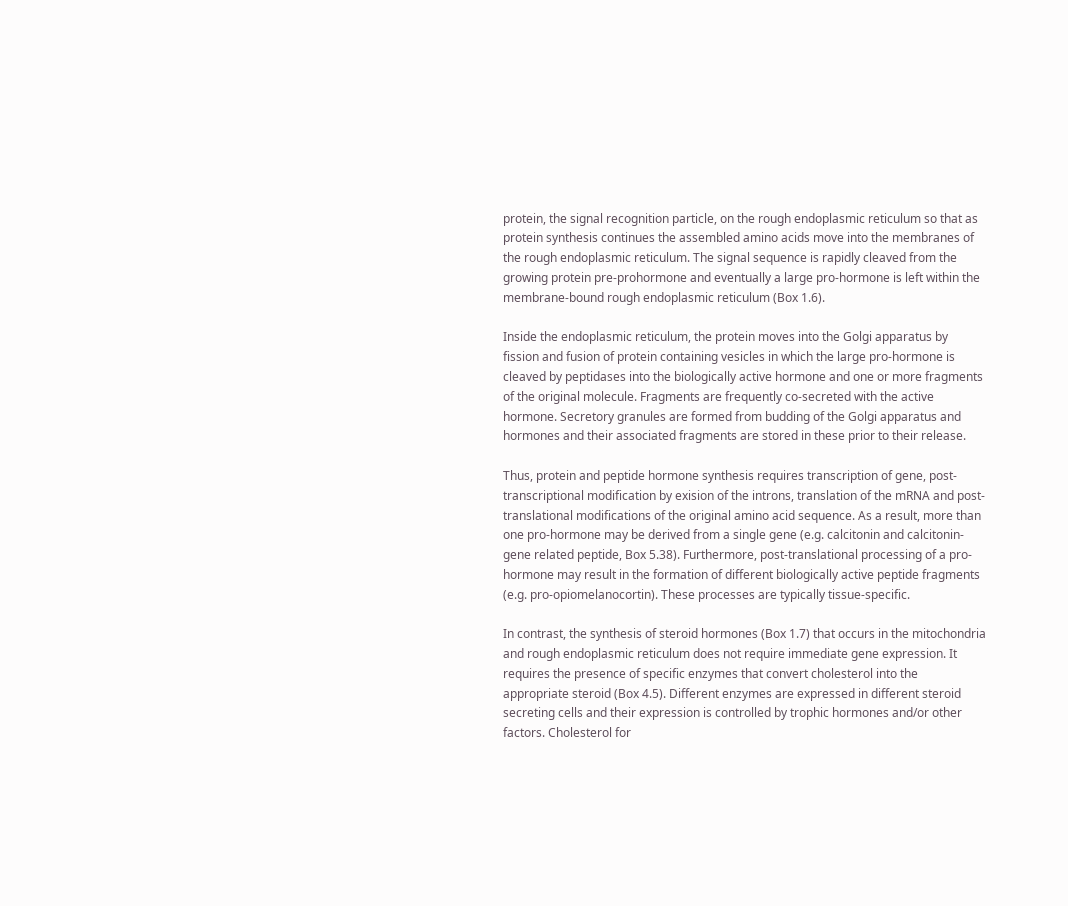protein, the signal recognition particle, on the rough endoplasmic reticulum so that as protein synthesis continues the assembled amino acids move into the membranes of the rough endoplasmic reticulum. The signal sequence is rapidly cleaved from the growing protein pre-prohormone and eventually a large pro-hormone is left within the membrane-bound rough endoplasmic reticulum (Box 1.6).

Inside the endoplasmic reticulum, the protein moves into the Golgi apparatus by fission and fusion of protein containing vesicles in which the large pro-hormone is cleaved by peptidases into the biologically active hormone and one or more fragments of the original molecule. Fragments are frequently co-secreted with the active hormone. Secretory granules are formed from budding of the Golgi apparatus and hormones and their associated fragments are stored in these prior to their release.

Thus, protein and peptide hormone synthesis requires transcription of gene, post-transcriptional modification by exision of the introns, translation of the mRNA and post-translational modifications of the original amino acid sequence. As a result, more than one pro-hormone may be derived from a single gene (e.g. calcitonin and calcitonin-gene related peptide, Box 5.38). Furthermore, post-translational processing of a pro-hormone may result in the formation of different biologically active peptide fragments (e.g. pro-opiomelanocortin). These processes are typically tissue-specific.

In contrast, the synthesis of steroid hormones (Box 1.7) that occurs in the mitochondria and rough endoplasmic reticulum does not require immediate gene expression. It requires the presence of specific enzymes that convert cholesterol into the appropriate steroid (Box 4.5). Different enzymes are expressed in different steroid secreting cells and their expression is controlled by trophic hormones and/or other factors. Cholesterol for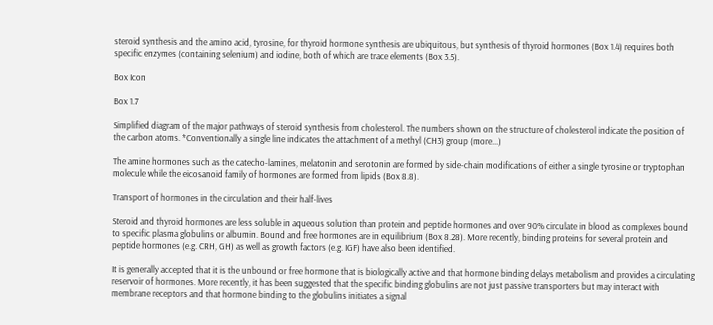steroid synthesis and the amino acid, tyrosine, for thyroid hormone synthesis are ubiquitous, but synthesis of thyroid hormones (Box 1.4) requires both specific enzymes (containing selenium) and iodine, both of which are trace elements (Box 3.5).

Box Icon

Box 1.7

Simplified diagram of the major pathways of steroid synthesis from cholesterol. The numbers shown on the structure of cholesterol indicate the position of the carbon atoms. *Conventionally a single line indicates the attachment of a methyl (CH3) group (more...)

The amine hormones such as the catecho-lamines, melatonin and serotonin are formed by side-chain modifications of either a single tyrosine or tryptophan molecule while the eicosanoid family of hormones are formed from lipids (Box 8.8).

Transport of hormones in the circulation and their half-lives

Steroid and thyroid hormones are less soluble in aqueous solution than protein and peptide hormones and over 90% circulate in blood as complexes bound to specific plasma globulins or albumin. Bound and free hormones are in equilibrium (Box 8.28). More recently, binding proteins for several protein and peptide hormones (e.g. CRH, GH) as well as growth factors (e.g. IGF) have also been identified.

It is generally accepted that it is the unbound or free hormone that is biologically active and that hormone binding delays metabolism and provides a circulating reservoir of hormones. More recently, it has been suggested that the specific binding globulins are not just passive transporters but may interact with membrane receptors and that hormone binding to the globulins initiates a signal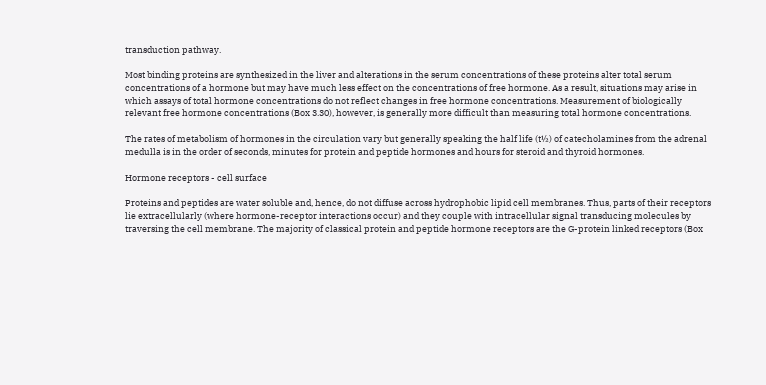transduction pathway.

Most binding proteins are synthesized in the liver and alterations in the serum concentrations of these proteins alter total serum concentrations of a hormone but may have much less effect on the concentrations of free hormone. As a result, situations may arise in which assays of total hormone concentrations do not reflect changes in free hormone concentrations. Measurement of biologically relevant free hormone concentrations (Box 3.30), however, is generally more difficult than measuring total hormone concentrations.

The rates of metabolism of hormones in the circulation vary but generally speaking the half life (t½) of catecholamines from the adrenal medulla is in the order of seconds, minutes for protein and peptide hormones and hours for steroid and thyroid hormones.

Hormone receptors - cell surface

Proteins and peptides are water soluble and, hence, do not diffuse across hydrophobic lipid cell membranes. Thus, parts of their receptors lie extracellularly (where hormone-receptor interactions occur) and they couple with intracellular signal transducing molecules by traversing the cell membrane. The majority of classical protein and peptide hormone receptors are the G-protein linked receptors (Box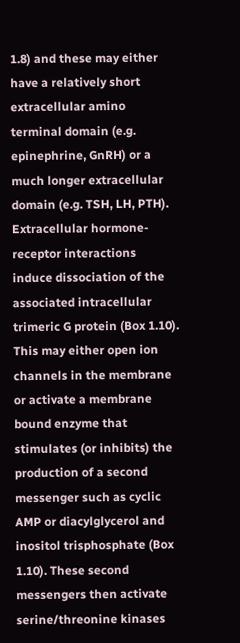1.8) and these may either have a relatively short extracellular amino terminal domain (e.g. epinephrine, GnRH) or a much longer extracellular domain (e.g. TSH, LH, PTH). Extracellular hormone-receptor interactions induce dissociation of the associated intracellular trimeric G protein (Box 1.10). This may either open ion channels in the membrane or activate a membrane bound enzyme that stimulates (or inhibits) the production of a second messenger such as cyclic AMP or diacylglycerol and inositol trisphosphate (Box 1.10). These second messengers then activate serine/threonine kinases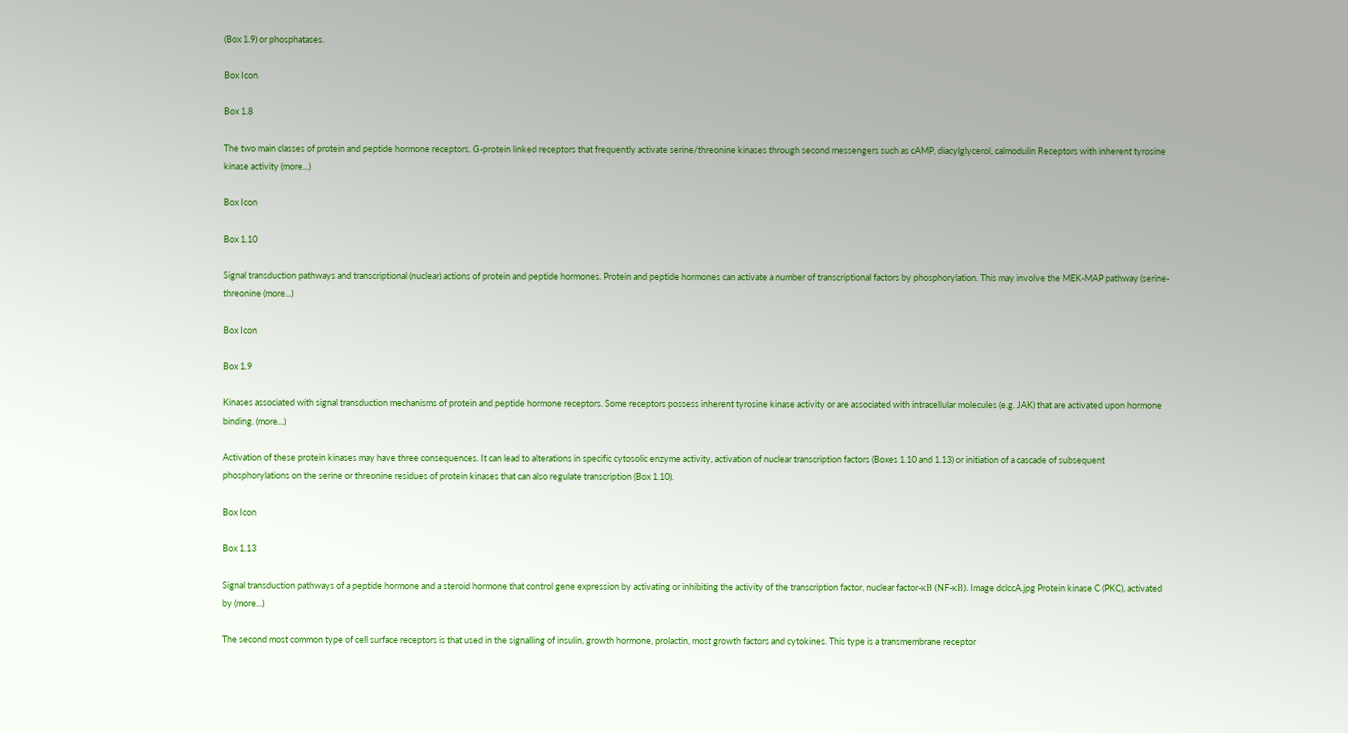(Box 1.9) or phosphatases.

Box Icon

Box 1.8

The two main classes of protein and peptide hormone receptors. G-protein linked receptors that frequently activate serine/threonine kinases through second messengers such as cAMP, diacylglycerol, calmodulin Receptors with inherent tyrosine kinase activity (more...)

Box Icon

Box 1.10

Signal transduction pathways and transcriptional (nuclear) actions of protein and peptide hormones. Protein and peptide hormones can activate a number of transcriptional factors by phosphorylation. This may involve the MEK-MAP pathway (serine-threonine (more...)

Box Icon

Box 1.9

Kinases associated with signal transduction mechanisms of protein and peptide hormone receptors. Some receptors possess inherent tyrosine kinase activity or are associated with intracellular molecules (e.g. JAK) that are activated upon hormone binding. (more...)

Activation of these protein kinases may have three consequences. It can lead to alterations in specific cytosolic enzyme activity, activation of nuclear transcription factors (Boxes 1.10 and 1.13) or initiation of a cascade of subsequent phosphorylations on the serine or threonine residues of protein kinases that can also regulate transcription (Box 1.10).

Box Icon

Box 1.13

Signal transduction pathways of a peptide hormone and a steroid hormone that control gene expression by activating or inhibiting the activity of the transcription factor, nuclear factor-κB (NF-κB). Image dclccA.jpg Protein kinase C (PKC), activated by (more...)

The second most common type of cell surface receptors is that used in the signalling of insulin, growth hormone, prolactin, most growth factors and cytokines. This type is a transmembrane receptor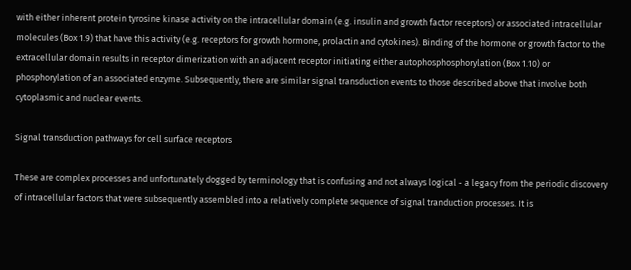with either inherent protein tyrosine kinase activity on the intracellular domain (e.g. insulin and growth factor receptors) or associated intracellular molecules (Box 1.9) that have this activity (e.g. receptors for growth hormone, prolactin and cytokines). Binding of the hormone or growth factor to the extracellular domain results in receptor dimerization with an adjacent receptor initiating either autophosphosphorylation (Box 1.10) or phosphorylation of an associated enzyme. Subsequently, there are similar signal transduction events to those described above that involve both cytoplasmic and nuclear events.

Signal transduction pathways for cell surface receptors

These are complex processes and unfortunately dogged by terminology that is confusing and not always logical - a legacy from the periodic discovery of intracellular factors that were subsequently assembled into a relatively complete sequence of signal tranduction processes. It is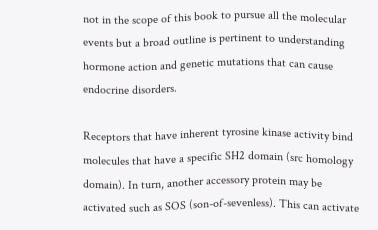not in the scope of this book to pursue all the molecular events but a broad outline is pertinent to understanding hormone action and genetic mutations that can cause endocrine disorders.

Receptors that have inherent tyrosine kinase activity bind molecules that have a specific SH2 domain (src homology domain). In turn, another accessory protein may be activated such as SOS (son-of-sevenless). This can activate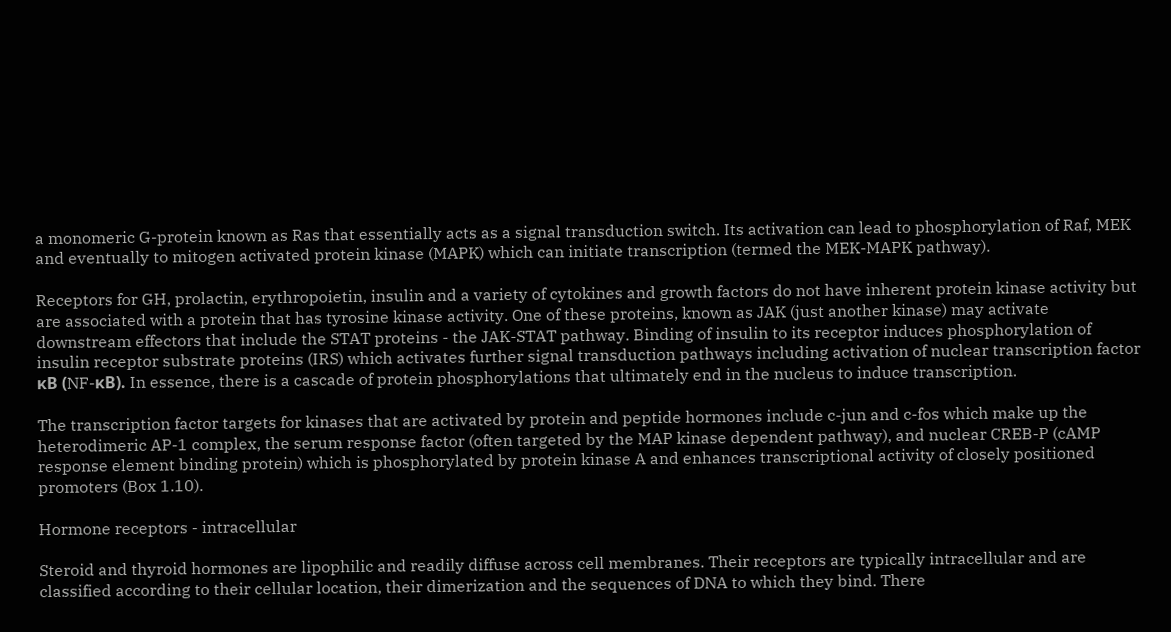a monomeric G-protein known as Ras that essentially acts as a signal transduction switch. Its activation can lead to phosphorylation of Raf, MEK and eventually to mitogen activated protein kinase (MAPK) which can initiate transcription (termed the MEK-MAPK pathway).

Receptors for GH, prolactin, erythropoietin, insulin and a variety of cytokines and growth factors do not have inherent protein kinase activity but are associated with a protein that has tyrosine kinase activity. One of these proteins, known as JAK (just another kinase) may activate downstream effectors that include the STAT proteins - the JAK-STAT pathway. Binding of insulin to its receptor induces phosphorylation of insulin receptor substrate proteins (IRS) which activates further signal transduction pathways including activation of nuclear transcription factor κB (NF-κB). In essence, there is a cascade of protein phosphorylations that ultimately end in the nucleus to induce transcription.

The transcription factor targets for kinases that are activated by protein and peptide hormones include c-jun and c-fos which make up the heterodimeric AP-1 complex, the serum response factor (often targeted by the MAP kinase dependent pathway), and nuclear CREB-P (cAMP response element binding protein) which is phosphorylated by protein kinase A and enhances transcriptional activity of closely positioned promoters (Box 1.10).

Hormone receptors - intracellular

Steroid and thyroid hormones are lipophilic and readily diffuse across cell membranes. Their receptors are typically intracellular and are classified according to their cellular location, their dimerization and the sequences of DNA to which they bind. There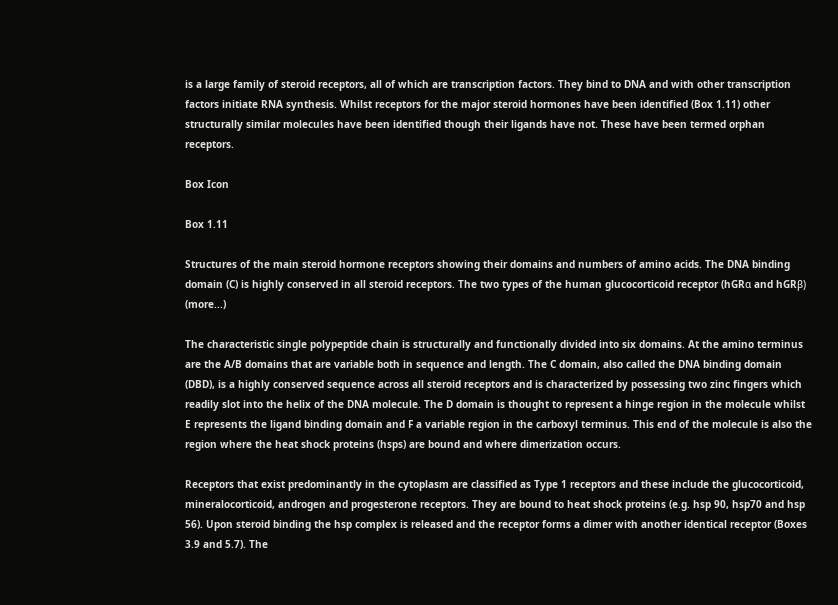is a large family of steroid receptors, all of which are transcription factors. They bind to DNA and with other transcription factors initiate RNA synthesis. Whilst receptors for the major steroid hormones have been identified (Box 1.11) other structurally similar molecules have been identified though their ligands have not. These have been termed orphan receptors.

Box Icon

Box 1.11

Structures of the main steroid hormone receptors showing their domains and numbers of amino acids. The DNA binding domain (C) is highly conserved in all steroid receptors. The two types of the human glucocorticoid receptor (hGRα and hGRβ) (more...)

The characteristic single polypeptide chain is structurally and functionally divided into six domains. At the amino terminus are the A/B domains that are variable both in sequence and length. The C domain, also called the DNA binding domain (DBD), is a highly conserved sequence across all steroid receptors and is characterized by possessing two zinc fingers which readily slot into the helix of the DNA molecule. The D domain is thought to represent a hinge region in the molecule whilst E represents the ligand binding domain and F a variable region in the carboxyl terminus. This end of the molecule is also the region where the heat shock proteins (hsps) are bound and where dimerization occurs.

Receptors that exist predominantly in the cytoplasm are classified as Type 1 receptors and these include the glucocorticoid, mineralocorticoid, androgen and progesterone receptors. They are bound to heat shock proteins (e.g. hsp 90, hsp70 and hsp 56). Upon steroid binding the hsp complex is released and the receptor forms a dimer with another identical receptor (Boxes 3.9 and 5.7). The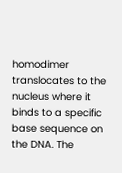homodimer translocates to the nucleus where it binds to a specific base sequence on the DNA. The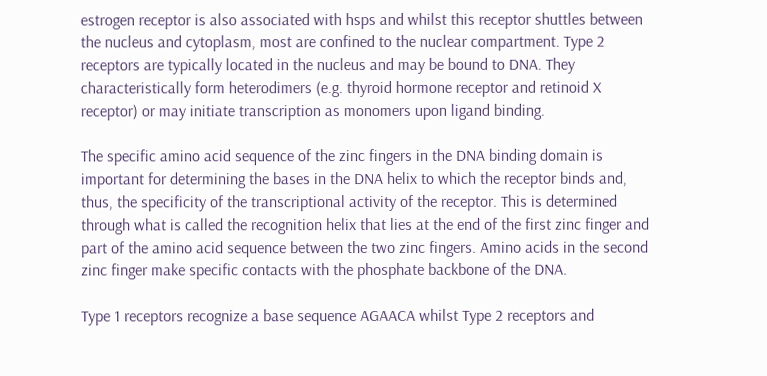estrogen receptor is also associated with hsps and whilst this receptor shuttles between the nucleus and cytoplasm, most are confined to the nuclear compartment. Type 2 receptors are typically located in the nucleus and may be bound to DNA. They characteristically form heterodimers (e.g. thyroid hormone receptor and retinoid X receptor) or may initiate transcription as monomers upon ligand binding.

The specific amino acid sequence of the zinc fingers in the DNA binding domain is important for determining the bases in the DNA helix to which the receptor binds and, thus, the specificity of the transcriptional activity of the receptor. This is determined through what is called the recognition helix that lies at the end of the first zinc finger and part of the amino acid sequence between the two zinc fingers. Amino acids in the second zinc finger make specific contacts with the phosphate backbone of the DNA.

Type 1 receptors recognize a base sequence AGAACA whilst Type 2 receptors and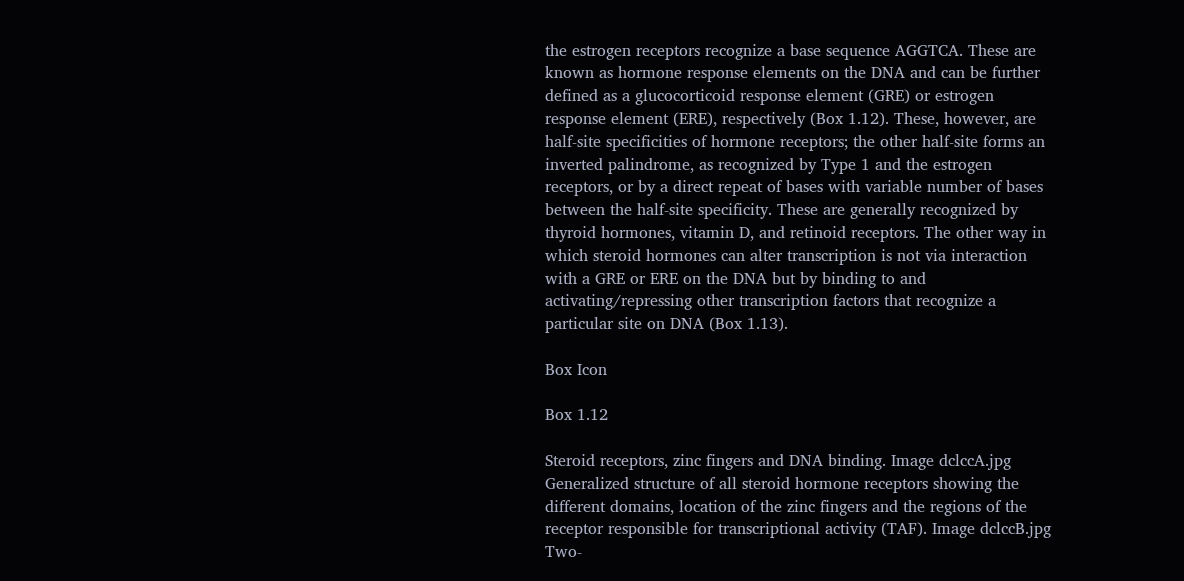the estrogen receptors recognize a base sequence AGGTCA. These are known as hormone response elements on the DNA and can be further defined as a glucocorticoid response element (GRE) or estrogen response element (ERE), respectively (Box 1.12). These, however, are half-site specificities of hormone receptors; the other half-site forms an inverted palindrome, as recognized by Type 1 and the estrogen receptors, or by a direct repeat of bases with variable number of bases between the half-site specificity. These are generally recognized by thyroid hormones, vitamin D, and retinoid receptors. The other way in which steroid hormones can alter transcription is not via interaction with a GRE or ERE on the DNA but by binding to and activating/repressing other transcription factors that recognize a particular site on DNA (Box 1.13).

Box Icon

Box 1.12

Steroid receptors, zinc fingers and DNA binding. Image dclccA.jpg Generalized structure of all steroid hormone receptors showing the different domains, location of the zinc fingers and the regions of the receptor responsible for transcriptional activity (TAF). Image dclccB.jpg Two-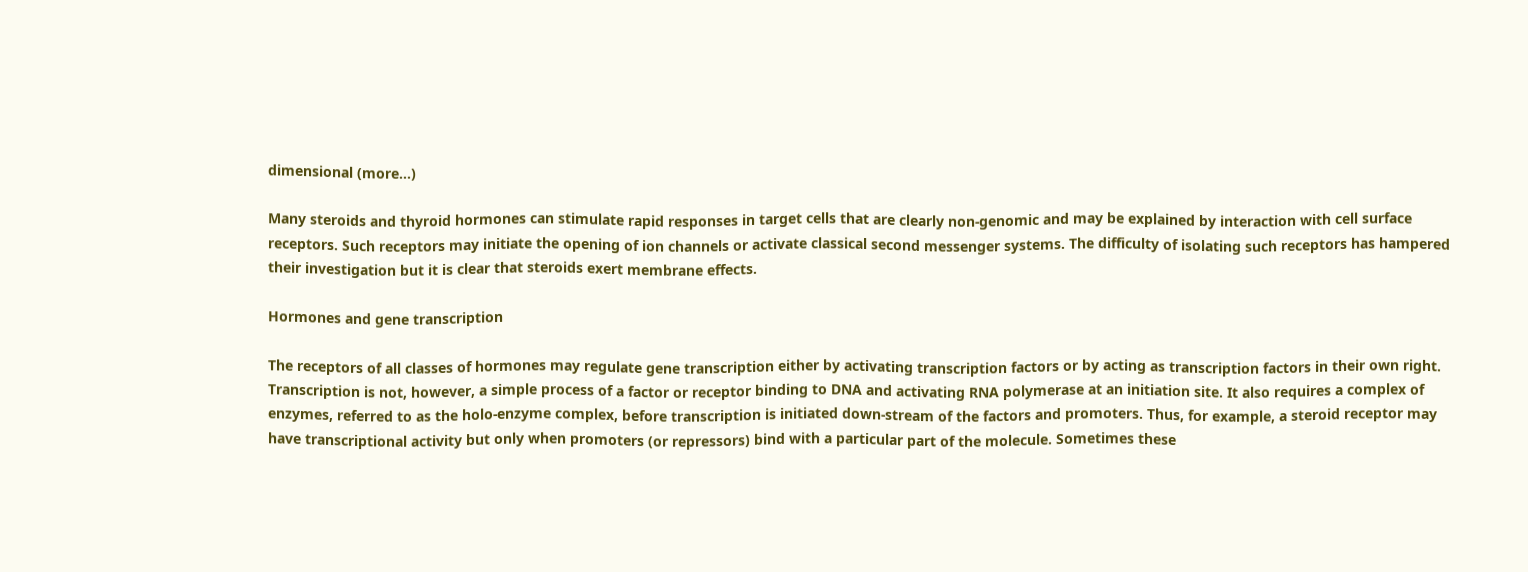dimensional (more...)

Many steroids and thyroid hormones can stimulate rapid responses in target cells that are clearly non-genomic and may be explained by interaction with cell surface receptors. Such receptors may initiate the opening of ion channels or activate classical second messenger systems. The difficulty of isolating such receptors has hampered their investigation but it is clear that steroids exert membrane effects.

Hormones and gene transcription

The receptors of all classes of hormones may regulate gene transcription either by activating transcription factors or by acting as transcription factors in their own right. Transcription is not, however, a simple process of a factor or receptor binding to DNA and activating RNA polymerase at an initiation site. It also requires a complex of enzymes, referred to as the holo-enzyme complex, before transcription is initiated down-stream of the factors and promoters. Thus, for example, a steroid receptor may have transcriptional activity but only when promoters (or repressors) bind with a particular part of the molecule. Sometimes these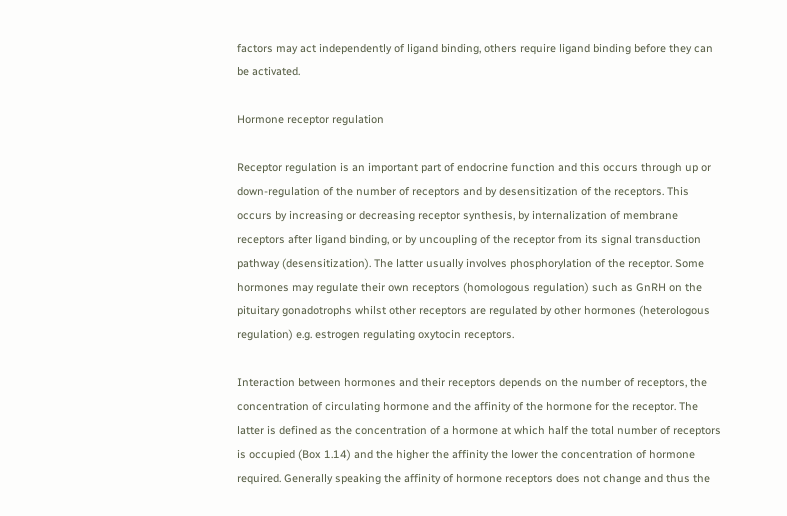factors may act independently of ligand binding, others require ligand binding before they can be activated.

Hormone receptor regulation

Receptor regulation is an important part of endocrine function and this occurs through up or down-regulation of the number of receptors and by desensitization of the receptors. This occurs by increasing or decreasing receptor synthesis, by internalization of membrane receptors after ligand binding, or by uncoupling of the receptor from its signal transduction pathway (desensitization). The latter usually involves phosphorylation of the receptor. Some hormones may regulate their own receptors (homologous regulation) such as GnRH on the pituitary gonadotrophs whilst other receptors are regulated by other hormones (heterologous regulation) e.g. estrogen regulating oxytocin receptors.

Interaction between hormones and their receptors depends on the number of receptors, the concentration of circulating hormone and the affinity of the hormone for the receptor. The latter is defined as the concentration of a hormone at which half the total number of receptors is occupied (Box 1.14) and the higher the affinity the lower the concentration of hormone required. Generally speaking the affinity of hormone receptors does not change and thus the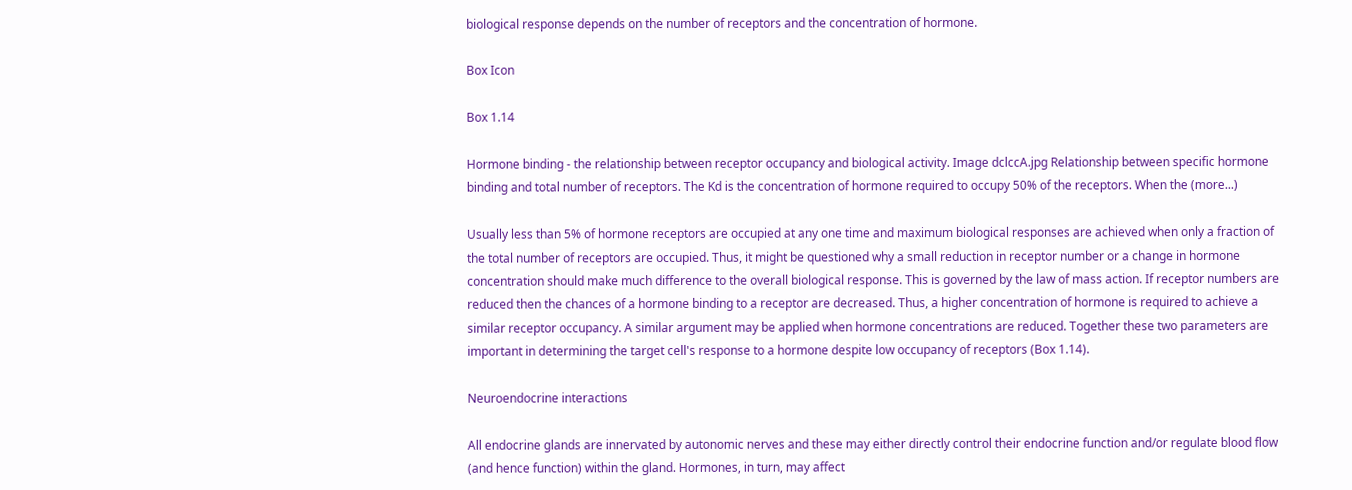biological response depends on the number of receptors and the concentration of hormone.

Box Icon

Box 1.14

Hormone binding - the relationship between receptor occupancy and biological activity. Image dclccA.jpg Relationship between specific hormone binding and total number of receptors. The Kd is the concentration of hormone required to occupy 50% of the receptors. When the (more...)

Usually less than 5% of hormone receptors are occupied at any one time and maximum biological responses are achieved when only a fraction of the total number of receptors are occupied. Thus, it might be questioned why a small reduction in receptor number or a change in hormone concentration should make much difference to the overall biological response. This is governed by the law of mass action. If receptor numbers are reduced then the chances of a hormone binding to a receptor are decreased. Thus, a higher concentration of hormone is required to achieve a similar receptor occupancy. A similar argument may be applied when hormone concentrations are reduced. Together these two parameters are important in determining the target cell's response to a hormone despite low occupancy of receptors (Box 1.14).

Neuroendocrine interactions

All endocrine glands are innervated by autonomic nerves and these may either directly control their endocrine function and/or regulate blood flow (and hence function) within the gland. Hormones, in turn, may affect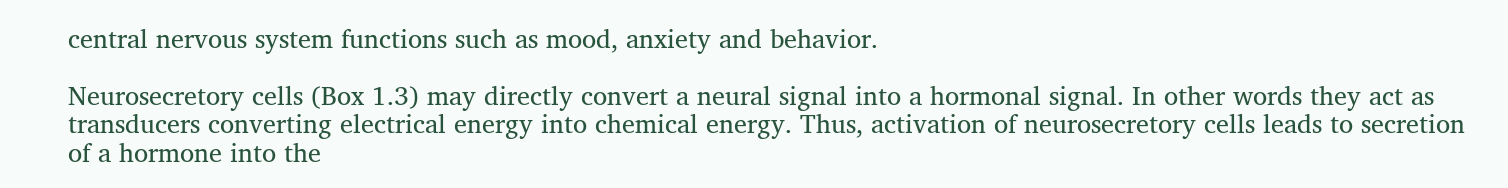central nervous system functions such as mood, anxiety and behavior.

Neurosecretory cells (Box 1.3) may directly convert a neural signal into a hormonal signal. In other words they act as transducers converting electrical energy into chemical energy. Thus, activation of neurosecretory cells leads to secretion of a hormone into the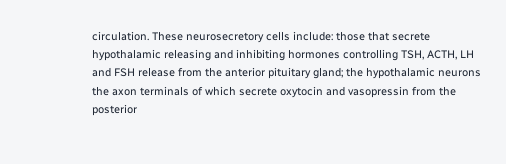circulation. These neurosecretory cells include: those that secrete hypothalamic releasing and inhibiting hormones controlling TSH, ACTH, LH and FSH release from the anterior pituitary gland; the hypothalamic neurons the axon terminals of which secrete oxytocin and vasopressin from the posterior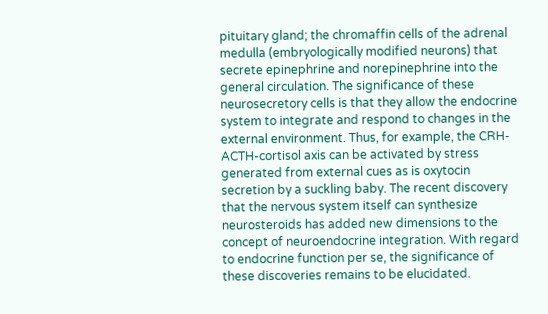pituitary gland; the chromaffin cells of the adrenal medulla (embryologically modified neurons) that secrete epinephrine and norepinephrine into the general circulation. The significance of these neurosecretory cells is that they allow the endocrine system to integrate and respond to changes in the external environment. Thus, for example, the CRH-ACTH-cortisol axis can be activated by stress generated from external cues as is oxytocin secretion by a suckling baby. The recent discovery that the nervous system itself can synthesize neurosteroids has added new dimensions to the concept of neuroendocrine integration. With regard to endocrine function per se, the significance of these discoveries remains to be elucidated.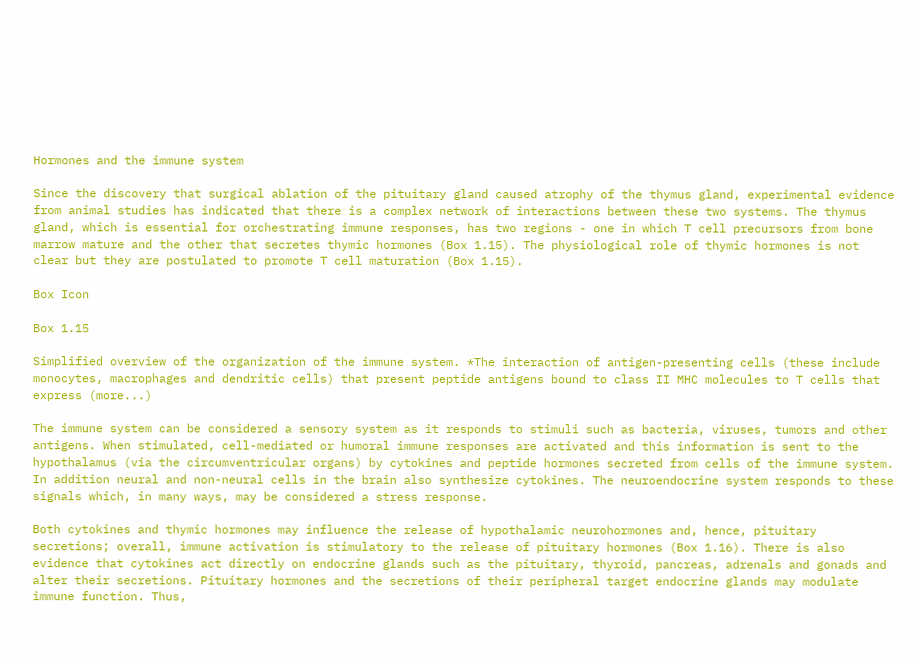Hormones and the immune system

Since the discovery that surgical ablation of the pituitary gland caused atrophy of the thymus gland, experimental evidence from animal studies has indicated that there is a complex network of interactions between these two systems. The thymus gland, which is essential for orchestrating immune responses, has two regions - one in which T cell precursors from bone marrow mature and the other that secretes thymic hormones (Box 1.15). The physiological role of thymic hormones is not clear but they are postulated to promote T cell maturation (Box 1.15).

Box Icon

Box 1.15

Simplified overview of the organization of the immune system. *The interaction of antigen-presenting cells (these include monocytes, macrophages and dendritic cells) that present peptide antigens bound to class II MHC molecules to T cells that express (more...)

The immune system can be considered a sensory system as it responds to stimuli such as bacteria, viruses, tumors and other antigens. When stimulated, cell-mediated or humoral immune responses are activated and this information is sent to the hypothalamus (via the circumventricular organs) by cytokines and peptide hormones secreted from cells of the immune system. In addition neural and non-neural cells in the brain also synthesize cytokines. The neuroendocrine system responds to these signals which, in many ways, may be considered a stress response.

Both cytokines and thymic hormones may influence the release of hypothalamic neurohormones and, hence, pituitary secretions; overall, immune activation is stimulatory to the release of pituitary hormones (Box 1.16). There is also evidence that cytokines act directly on endocrine glands such as the pituitary, thyroid, pancreas, adrenals and gonads and alter their secretions. Pituitary hormones and the secretions of their peripheral target endocrine glands may modulate immune function. Thus,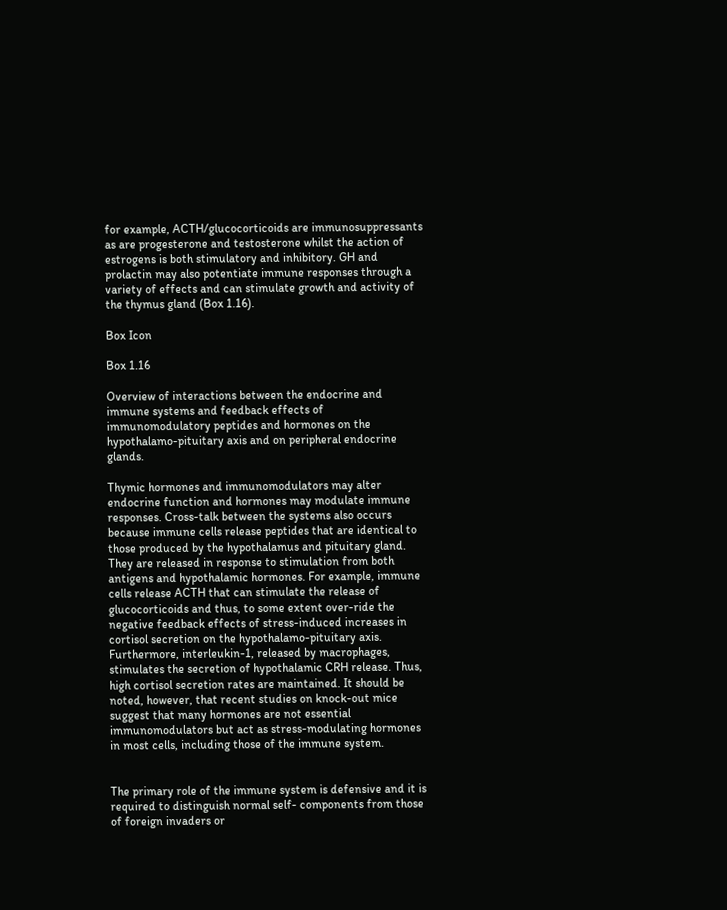for example, ACTH/glucocorticoids are immunosuppressants as are progesterone and testosterone whilst the action of estrogens is both stimulatory and inhibitory. GH and prolactin may also potentiate immune responses through a variety of effects and can stimulate growth and activity of the thymus gland (Box 1.16).

Box Icon

Box 1.16

Overview of interactions between the endocrine and immune systems and feedback effects of immunomodulatory peptides and hormones on the hypothalamo-pituitary axis and on peripheral endocrine glands.

Thymic hormones and immunomodulators may alter endocrine function and hormones may modulate immune responses. Cross-talk between the systems also occurs because immune cells release peptides that are identical to those produced by the hypothalamus and pituitary gland. They are released in response to stimulation from both antigens and hypothalamic hormones. For example, immune cells release ACTH that can stimulate the release of glucocorticoids and thus, to some extent over-ride the negative feedback effects of stress-induced increases in cortisol secretion on the hypothalamo-pituitary axis. Furthermore, interleukin-1, released by macrophages, stimulates the secretion of hypothalamic CRH release. Thus, high cortisol secretion rates are maintained. It should be noted, however, that recent studies on knock-out mice suggest that many hormones are not essential immunomodulators but act as stress-modulating hormones in most cells, including those of the immune system.


The primary role of the immune system is defensive and it is required to distinguish normal self- components from those of foreign invaders or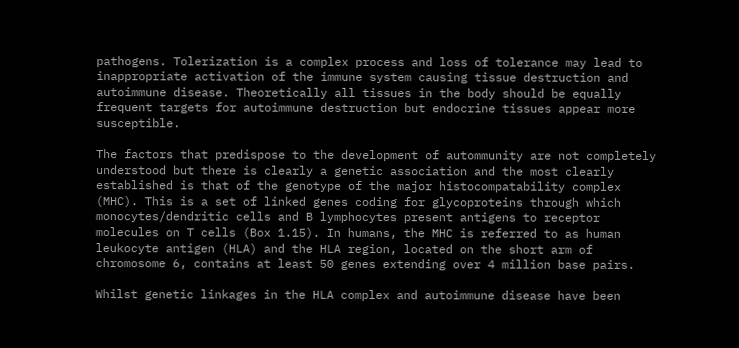pathogens. Tolerization is a complex process and loss of tolerance may lead to inappropriate activation of the immune system causing tissue destruction and autoimmune disease. Theoretically all tissues in the body should be equally frequent targets for autoimmune destruction but endocrine tissues appear more susceptible.

The factors that predispose to the development of autommunity are not completely understood but there is clearly a genetic association and the most clearly established is that of the genotype of the major histocompatability complex (MHC). This is a set of linked genes coding for glycoproteins through which monocytes/dendritic cells and B lymphocytes present antigens to receptor molecules on T cells (Box 1.15). In humans, the MHC is referred to as human leukocyte antigen (HLA) and the HLA region, located on the short arm of chromosome 6, contains at least 50 genes extending over 4 million base pairs.

Whilst genetic linkages in the HLA complex and autoimmune disease have been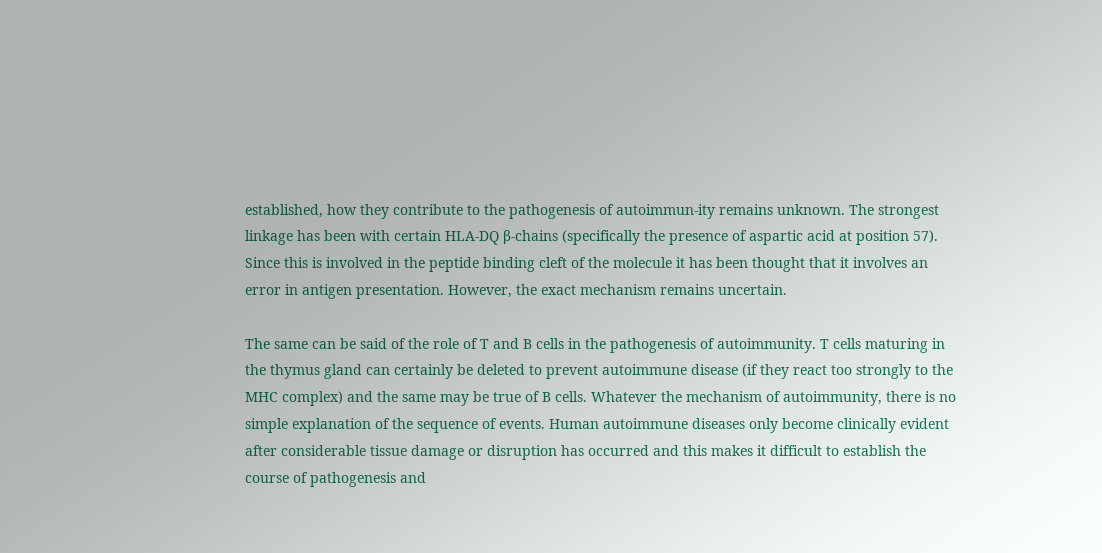established, how they contribute to the pathogenesis of autoimmun-ity remains unknown. The strongest linkage has been with certain HLA-DQ β-chains (specifically the presence of aspartic acid at position 57). Since this is involved in the peptide binding cleft of the molecule it has been thought that it involves an error in antigen presentation. However, the exact mechanism remains uncertain.

The same can be said of the role of T and B cells in the pathogenesis of autoimmunity. T cells maturing in the thymus gland can certainly be deleted to prevent autoimmune disease (if they react too strongly to the MHC complex) and the same may be true of B cells. Whatever the mechanism of autoimmunity, there is no simple explanation of the sequence of events. Human autoimmune diseases only become clinically evident after considerable tissue damage or disruption has occurred and this makes it difficult to establish the course of pathogenesis and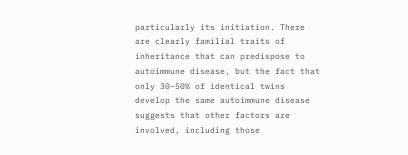particularly its initiation. There are clearly familial traits of inheritance that can predispose to autoimmune disease, but the fact that only 30–50% of identical twins develop the same autoimmune disease suggests that other factors are involved, including those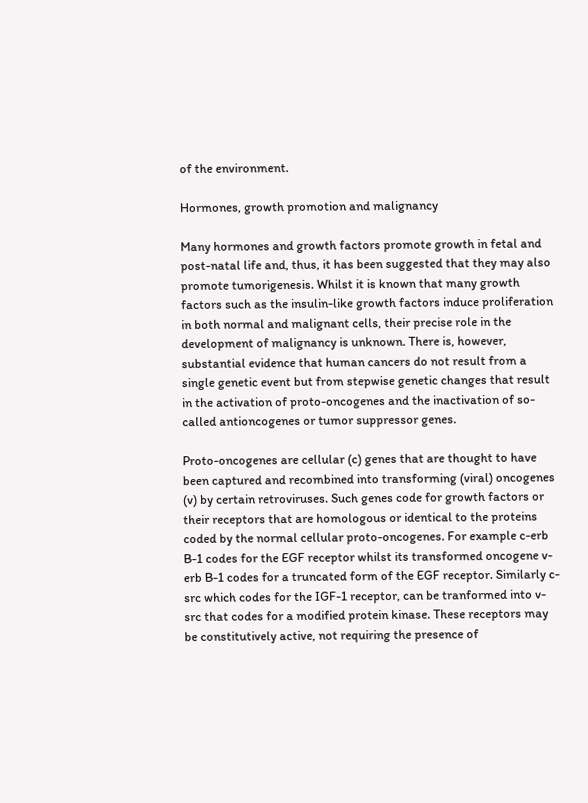of the environment.

Hormones, growth promotion and malignancy

Many hormones and growth factors promote growth in fetal and post-natal life and, thus, it has been suggested that they may also promote tumorigenesis. Whilst it is known that many growth factors such as the insulin-like growth factors induce proliferation in both normal and malignant cells, their precise role in the development of malignancy is unknown. There is, however, substantial evidence that human cancers do not result from a single genetic event but from stepwise genetic changes that result in the activation of proto-oncogenes and the inactivation of so-called antioncogenes or tumor suppressor genes.

Proto-oncogenes are cellular (c) genes that are thought to have been captured and recombined into transforming (viral) oncogenes (v) by certain retroviruses. Such genes code for growth factors or their receptors that are homologous or identical to the proteins coded by the normal cellular proto-oncogenes. For example c-erb B-1 codes for the EGF receptor whilst its transformed oncogene v-erb B-1 codes for a truncated form of the EGF receptor. Similarly c-src which codes for the IGF-1 receptor, can be tranformed into v-src that codes for a modified protein kinase. These receptors may be constitutively active, not requiring the presence of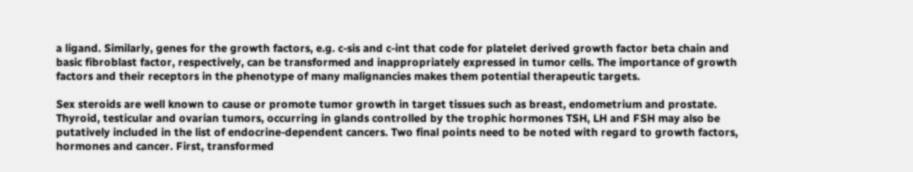a ligand. Similarly, genes for the growth factors, e.g. c-sis and c-int that code for platelet derived growth factor beta chain and basic fibroblast factor, respectively, can be transformed and inappropriately expressed in tumor cells. The importance of growth factors and their receptors in the phenotype of many malignancies makes them potential therapeutic targets.

Sex steroids are well known to cause or promote tumor growth in target tissues such as breast, endometrium and prostate. Thyroid, testicular and ovarian tumors, occurring in glands controlled by the trophic hormones TSH, LH and FSH may also be putatively included in the list of endocrine-dependent cancers. Two final points need to be noted with regard to growth factors, hormones and cancer. First, transformed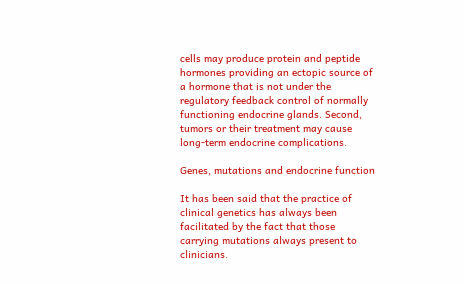cells may produce protein and peptide hormones providing an ectopic source of a hormone that is not under the regulatory feedback control of normally functioning endocrine glands. Second, tumors or their treatment may cause long-term endocrine complications.

Genes, mutations and endocrine function

It has been said that the practice of clinical genetics has always been facilitated by the fact that those carrying mutations always present to clinicians.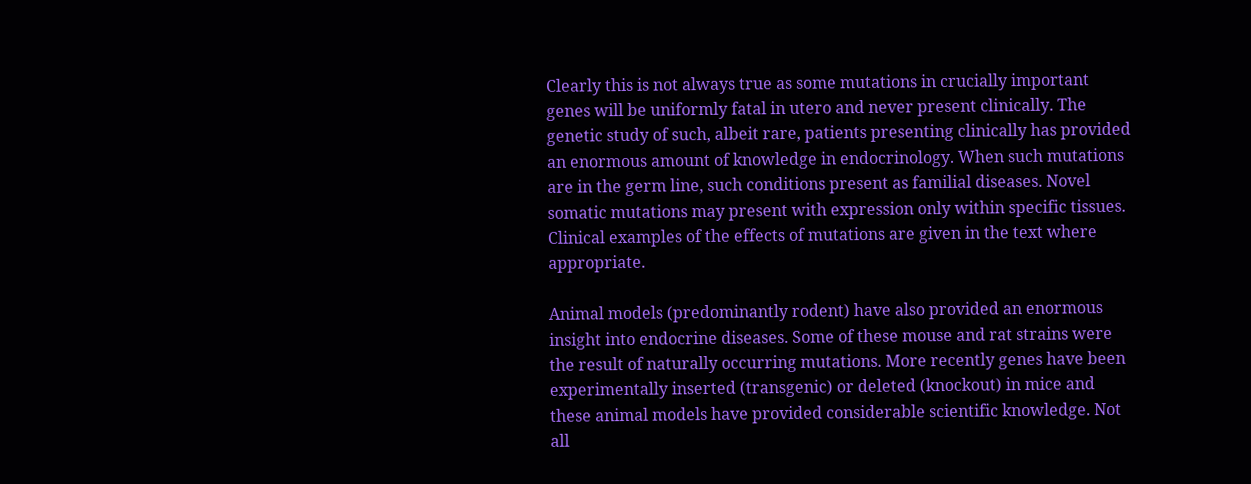Clearly this is not always true as some mutations in crucially important genes will be uniformly fatal in utero and never present clinically. The genetic study of such, albeit rare, patients presenting clinically has provided an enormous amount of knowledge in endocrinology. When such mutations are in the germ line, such conditions present as familial diseases. Novel somatic mutations may present with expression only within specific tissues. Clinical examples of the effects of mutations are given in the text where appropriate.

Animal models (predominantly rodent) have also provided an enormous insight into endocrine diseases. Some of these mouse and rat strains were the result of naturally occurring mutations. More recently genes have been experimentally inserted (transgenic) or deleted (knockout) in mice and these animal models have provided considerable scientific knowledge. Not all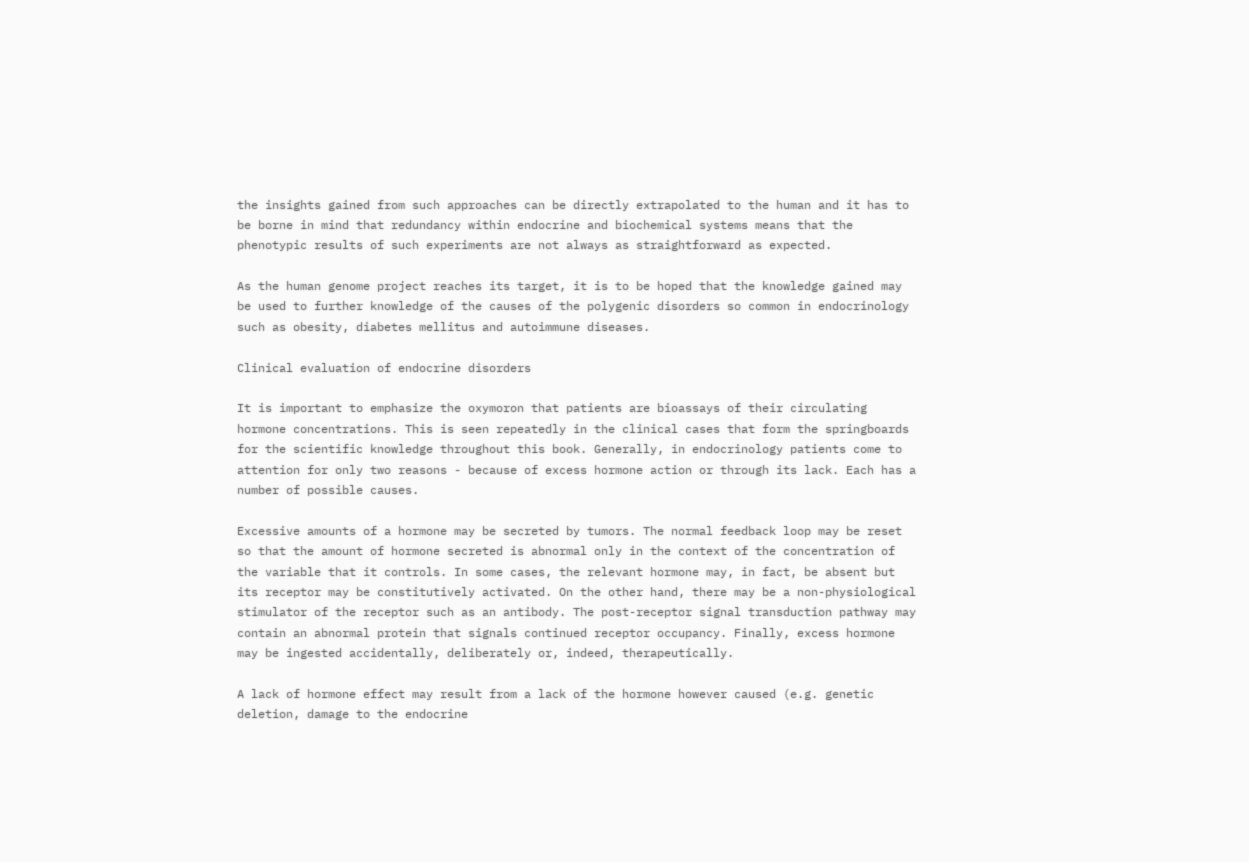the insights gained from such approaches can be directly extrapolated to the human and it has to be borne in mind that redundancy within endocrine and biochemical systems means that the phenotypic results of such experiments are not always as straightforward as expected.

As the human genome project reaches its target, it is to be hoped that the knowledge gained may be used to further knowledge of the causes of the polygenic disorders so common in endocrinology such as obesity, diabetes mellitus and autoimmune diseases.

Clinical evaluation of endocrine disorders

It is important to emphasize the oxymoron that patients are bioassays of their circulating hormone concentrations. This is seen repeatedly in the clinical cases that form the springboards for the scientific knowledge throughout this book. Generally, in endocrinology patients come to attention for only two reasons - because of excess hormone action or through its lack. Each has a number of possible causes.

Excessive amounts of a hormone may be secreted by tumors. The normal feedback loop may be reset so that the amount of hormone secreted is abnormal only in the context of the concentration of the variable that it controls. In some cases, the relevant hormone may, in fact, be absent but its receptor may be constitutively activated. On the other hand, there may be a non-physiological stimulator of the receptor such as an antibody. The post-receptor signal transduction pathway may contain an abnormal protein that signals continued receptor occupancy. Finally, excess hormone may be ingested accidentally, deliberately or, indeed, therapeutically.

A lack of hormone effect may result from a lack of the hormone however caused (e.g. genetic deletion, damage to the endocrine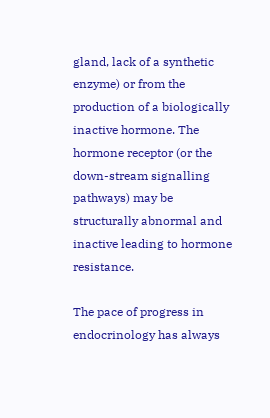gland, lack of a synthetic enzyme) or from the production of a biologically inactive hormone. The hormone receptor (or the down-stream signalling pathways) may be structurally abnormal and inactive leading to hormone resistance.

The pace of progress in endocrinology has always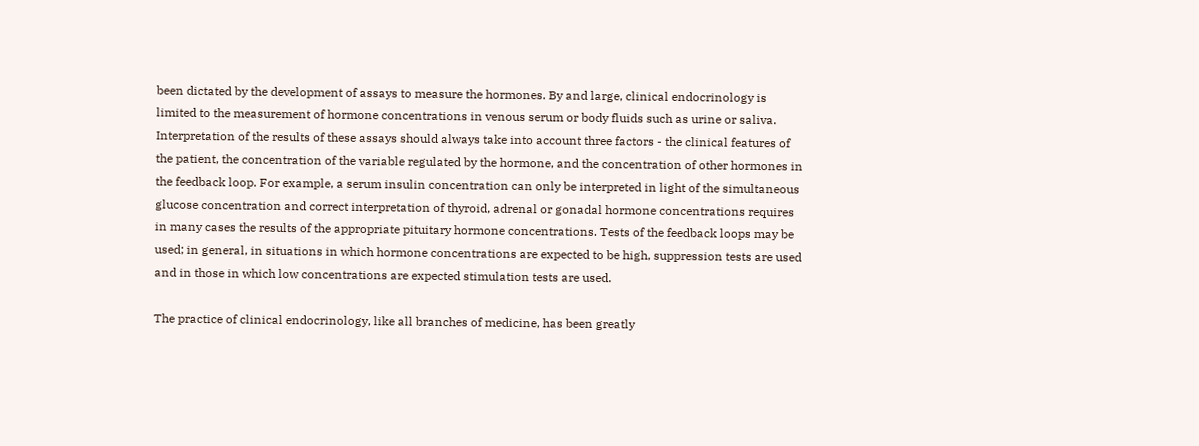been dictated by the development of assays to measure the hormones. By and large, clinical endocrinology is limited to the measurement of hormone concentrations in venous serum or body fluids such as urine or saliva. Interpretation of the results of these assays should always take into account three factors - the clinical features of the patient, the concentration of the variable regulated by the hormone, and the concentration of other hormones in the feedback loop. For example, a serum insulin concentration can only be interpreted in light of the simultaneous glucose concentration and correct interpretation of thyroid, adrenal or gonadal hormone concentrations requires in many cases the results of the appropriate pituitary hormone concentrations. Tests of the feedback loops may be used; in general, in situations in which hormone concentrations are expected to be high, suppression tests are used and in those in which low concentrations are expected stimulation tests are used.

The practice of clinical endocrinology, like all branches of medicine, has been greatly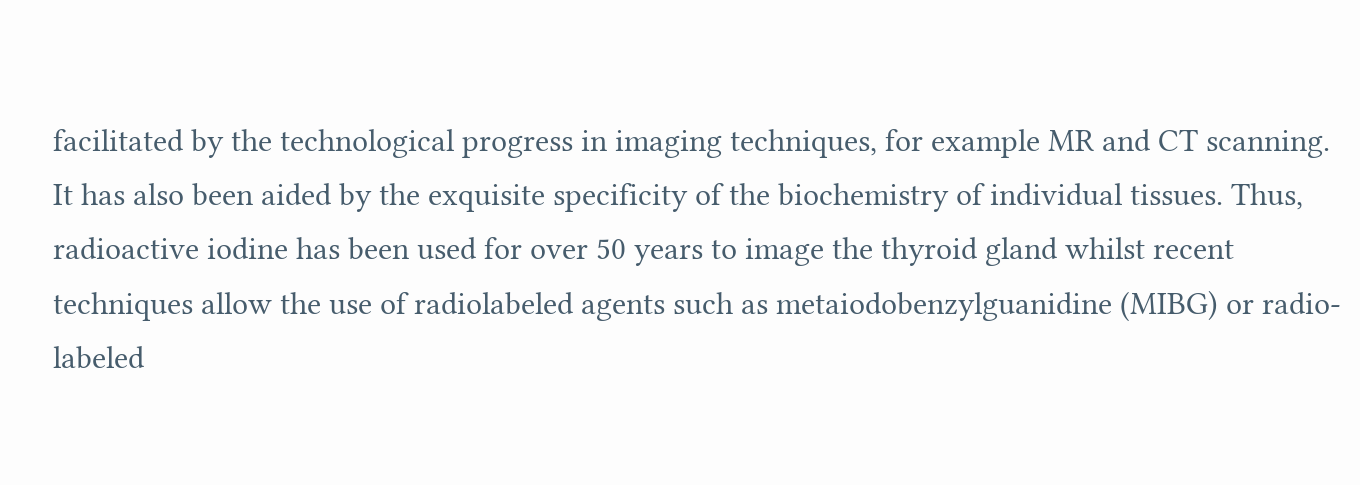facilitated by the technological progress in imaging techniques, for example MR and CT scanning. It has also been aided by the exquisite specificity of the biochemistry of individual tissues. Thus, radioactive iodine has been used for over 50 years to image the thyroid gland whilst recent techniques allow the use of radiolabeled agents such as metaiodobenzylguanidine (MIBG) or radio-labeled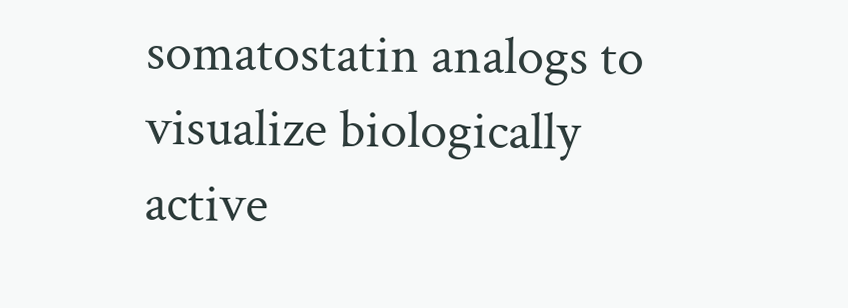somatostatin analogs to visualize biologically active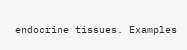endocrine tissues. Examples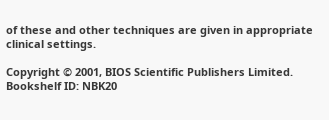of these and other techniques are given in appropriate clinical settings.

Copyright © 2001, BIOS Scientific Publishers Limited.
Bookshelf ID: NBK20